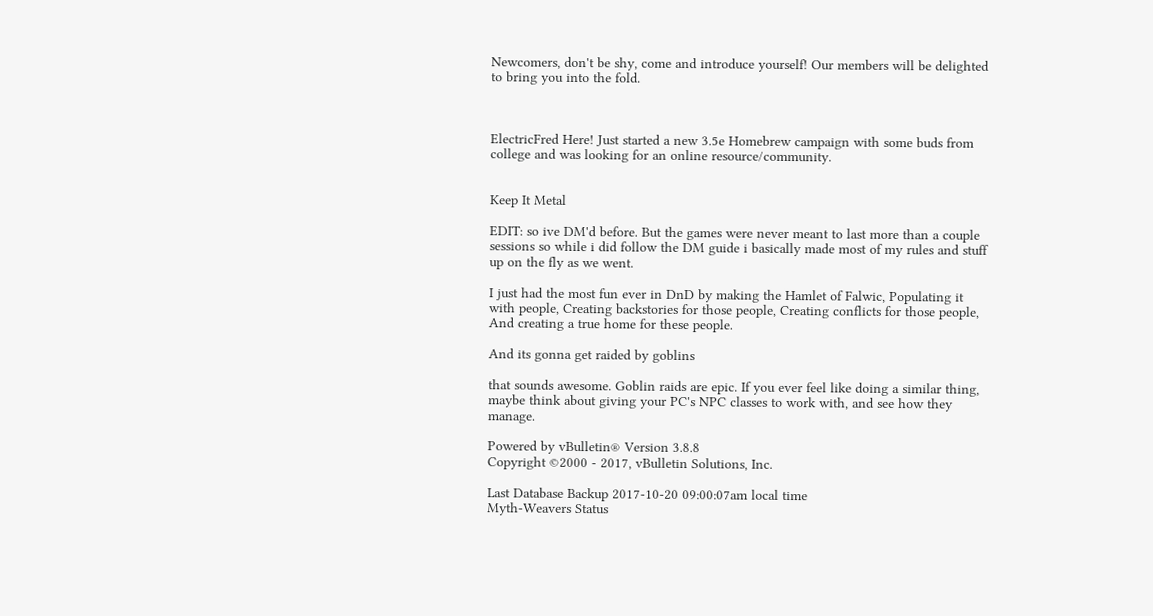Newcomers, don't be shy, come and introduce yourself! Our members will be delighted to bring you into the fold.



ElectricFred Here! Just started a new 3.5e Homebrew campaign with some buds from college and was looking for an online resource/community.


Keep It Metal

EDIT: so ive DM'd before. But the games were never meant to last more than a couple sessions so while i did follow the DM guide i basically made most of my rules and stuff up on the fly as we went.

I just had the most fun ever in DnD by making the Hamlet of Falwic, Populating it with people, Creating backstories for those people, Creating conflicts for those people, And creating a true home for these people.

And its gonna get raided by goblins

that sounds awesome. Goblin raids are epic. If you ever feel like doing a similar thing, maybe think about giving your PC's NPC classes to work with, and see how they manage.

Powered by vBulletin® Version 3.8.8
Copyright ©2000 - 2017, vBulletin Solutions, Inc.

Last Database Backup 2017-10-20 09:00:07am local time
Myth-Weavers Status